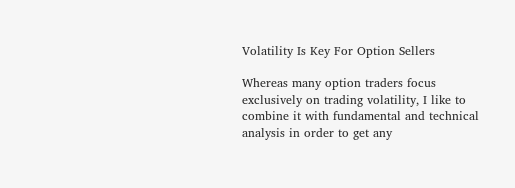Volatility Is Key For Option Sellers

Whereas many option traders focus exclusively on trading volatility, I like to combine it with fundamental and technical analysis in order to get any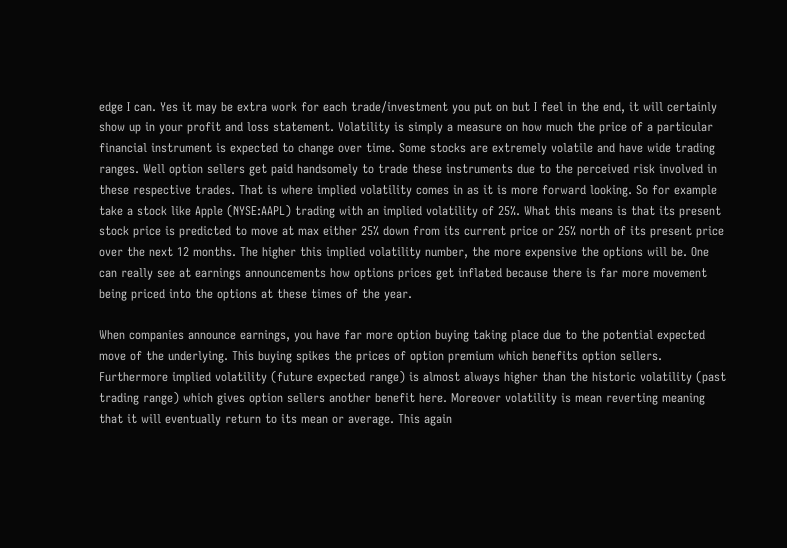edge I can. Yes it may be extra work for each trade/investment you put on but I feel in the end, it will certainly show up in your profit and loss statement. Volatility is simply a measure on how much the price of a particular financial instrument is expected to change over time. Some stocks are extremely volatile and have wide trading ranges. Well option sellers get paid handsomely to trade these instruments due to the perceived risk involved in these respective trades. That is where implied volatility comes in as it is more forward looking. So for example take a stock like Apple (NYSE:AAPL) trading with an implied volatility of 25%. What this means is that its present stock price is predicted to move at max either 25% down from its current price or 25% north of its present price over the next 12 months. The higher this implied volatility number, the more expensive the options will be. One can really see at earnings announcements how options prices get inflated because there is far more movement being priced into the options at these times of the year.

When companies announce earnings, you have far more option buying taking place due to the potential expected move of the underlying. This buying spikes the prices of option premium which benefits option sellers. Furthermore implied volatility (future expected range) is almost always higher than the historic volatility (past trading range) which gives option sellers another benefit here. Moreover volatility is mean reverting meaning that it will eventually return to its mean or average. This again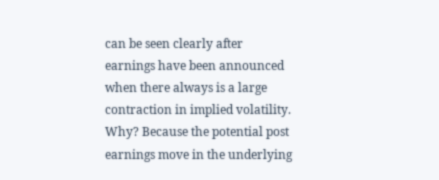can be seen clearly after earnings have been announced when there always is a large contraction in implied volatility. Why? Because the potential post earnings move in the underlying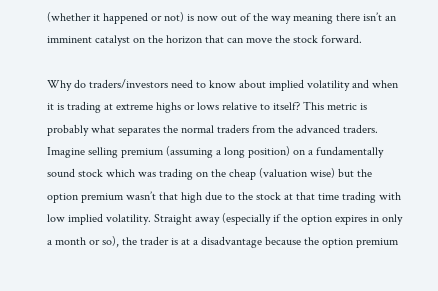(whether it happened or not) is now out of the way meaning there isn’t an imminent catalyst on the horizon that can move the stock forward.

Why do traders/investors need to know about implied volatility and when it is trading at extreme highs or lows relative to itself? This metric is probably what separates the normal traders from the advanced traders. Imagine selling premium (assuming a long position) on a fundamentally sound stock which was trading on the cheap (valuation wise) but the option premium wasn’t that high due to the stock at that time trading with low implied volatility. Straight away (especially if the option expires in only a month or so), the trader is at a disadvantage because the option premium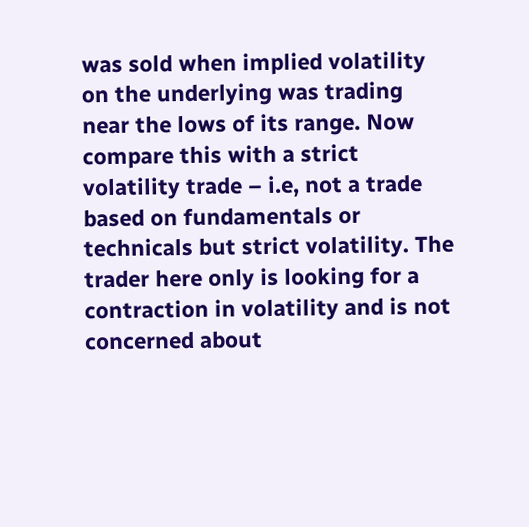was sold when implied volatility on the underlying was trading near the lows of its range. Now compare this with a strict volatility trade – i.e, not a trade based on fundamentals or technicals but strict volatility. The trader here only is looking for a contraction in volatility and is not concerned about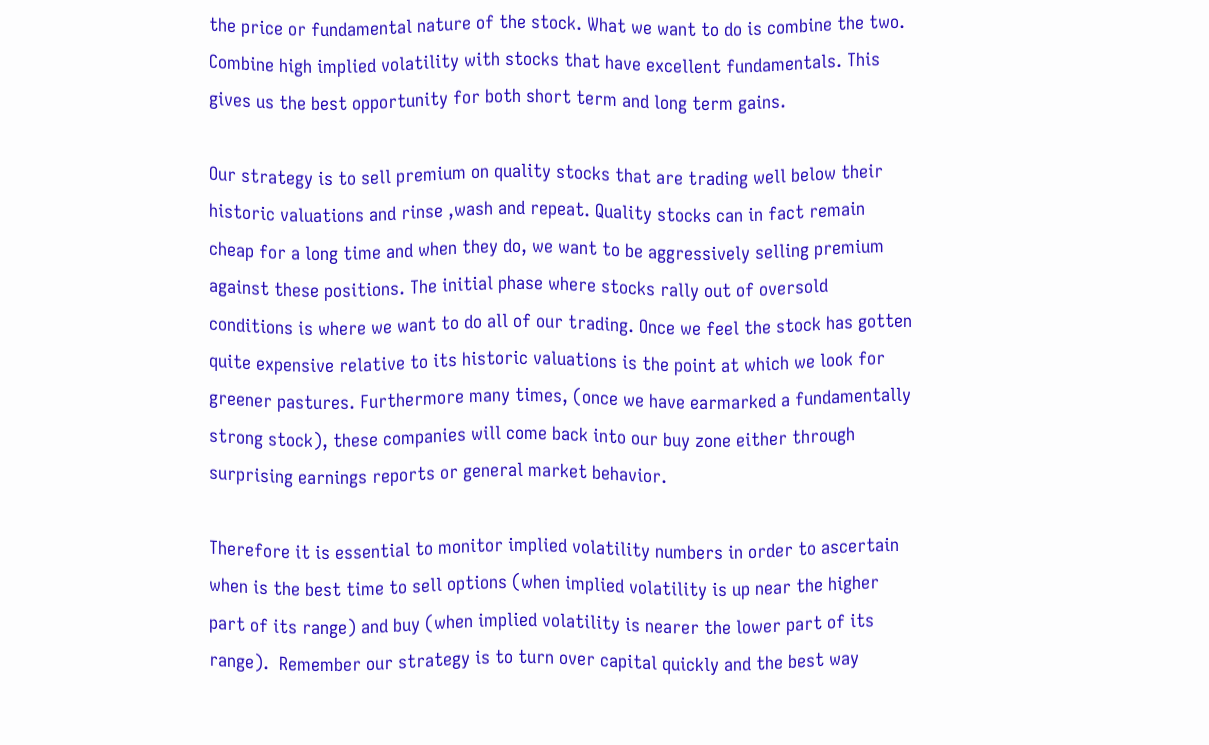the price or fundamental nature of the stock. What we want to do is combine the two. Combine high implied volatility with stocks that have excellent fundamentals. This gives us the best opportunity for both short term and long term gains.

Our strategy is to sell premium on quality stocks that are trading well below their historic valuations and rinse ,wash and repeat. Quality stocks can in fact remain cheap for a long time and when they do, we want to be aggressively selling premium against these positions. The initial phase where stocks rally out of oversold conditions is where we want to do all of our trading. Once we feel the stock has gotten quite expensive relative to its historic valuations is the point at which we look for greener pastures. Furthermore many times, (once we have earmarked a fundamentally strong stock), these companies will come back into our buy zone either through surprising earnings reports or general market behavior.

Therefore it is essential to monitor implied volatility numbers in order to ascertain when is the best time to sell options (when implied volatility is up near the higher part of its range) and buy (when implied volatility is nearer the lower part of its range).  Remember our strategy is to turn over capital quickly and the best way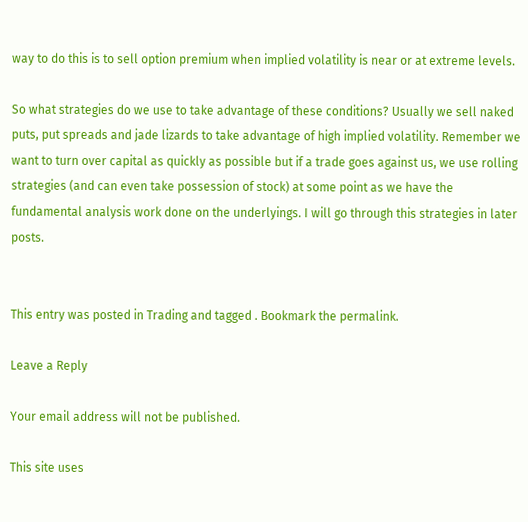way to do this is to sell option premium when implied volatility is near or at extreme levels.

So what strategies do we use to take advantage of these conditions? Usually we sell naked puts, put spreads and jade lizards to take advantage of high implied volatility. Remember we want to turn over capital as quickly as possible but if a trade goes against us, we use rolling strategies (and can even take possession of stock) at some point as we have the fundamental analysis work done on the underlyings. I will go through this strategies in later posts.


This entry was posted in Trading and tagged . Bookmark the permalink.

Leave a Reply

Your email address will not be published.

This site uses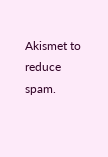Akismet to reduce spam.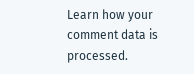Learn how your comment data is processed.